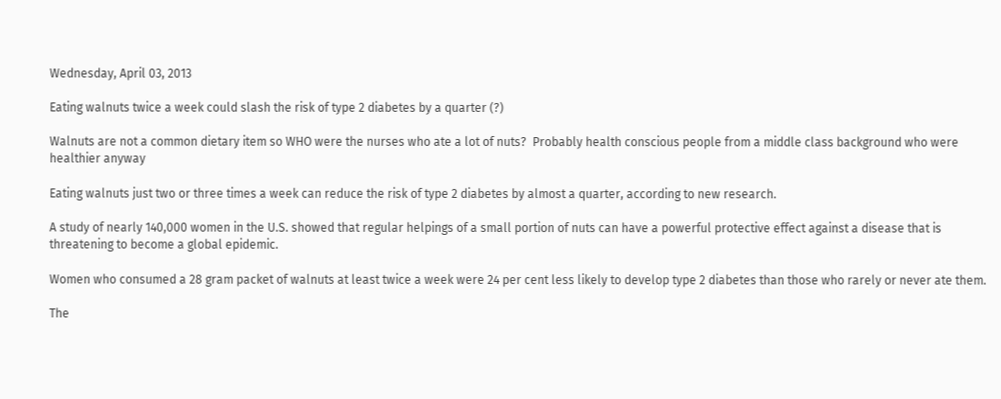Wednesday, April 03, 2013

Eating walnuts twice a week could slash the risk of type 2 diabetes by a quarter (?)

Walnuts are not a common dietary item so WHO were the nurses who ate a lot of nuts?  Probably health conscious people from a middle class background who were healthier anyway

Eating walnuts just two or three times a week can reduce the risk of type 2 diabetes by almost a quarter, according to new research.

A study of nearly 140,000 women in the U.S. showed that regular helpings of a small portion of nuts can have a powerful protective effect against a disease that is threatening to become a global epidemic.

Women who consumed a 28 gram packet of walnuts at least twice a week were 24 per cent less likely to develop type 2 diabetes than those who rarely or never ate them.

The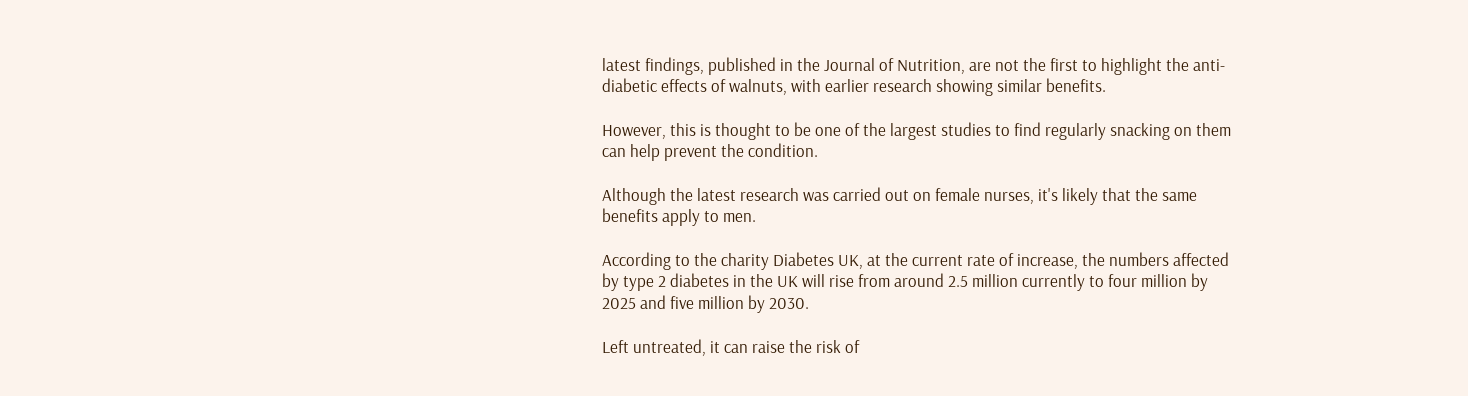latest findings, published in the Journal of Nutrition, are not the first to highlight the anti-diabetic effects of walnuts, with earlier research showing similar benefits.

However, this is thought to be one of the largest studies to find regularly snacking on them can help prevent the condition.

Although the latest research was carried out on female nurses, it's likely that the same benefits apply to men.

According to the charity Diabetes UK, at the current rate of increase, the numbers affected by type 2 diabetes in the UK will rise from around 2.5 million currently to four million by 2025 and five million by 2030.

Left untreated, it can raise the risk of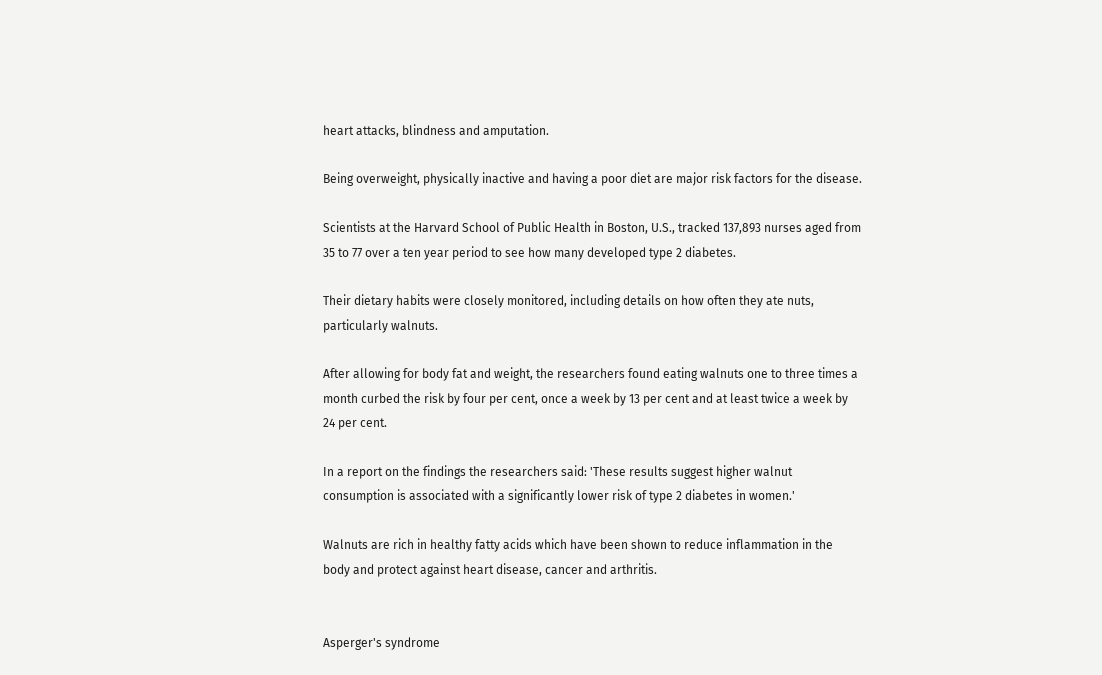heart attacks, blindness and amputation.

Being overweight, physically inactive and having a poor diet are major risk factors for the disease.

Scientists at the Harvard School of Public Health in Boston, U.S., tracked 137,893 nurses aged from 35 to 77 over a ten year period to see how many developed type 2 diabetes.

Their dietary habits were closely monitored, including details on how often they ate nuts, particularly walnuts.

After allowing for body fat and weight, the researchers found eating walnuts one to three times a month curbed the risk by four per cent, once a week by 13 per cent and at least twice a week by 24 per cent.

In a report on the findings the researchers said: 'These results suggest higher walnut consumption is associated with a significantly lower risk of type 2 diabetes in women.'

Walnuts are rich in healthy fatty acids which have been shown to reduce inflammation in the body and protect against heart disease, cancer and arthritis.


Asperger's syndrome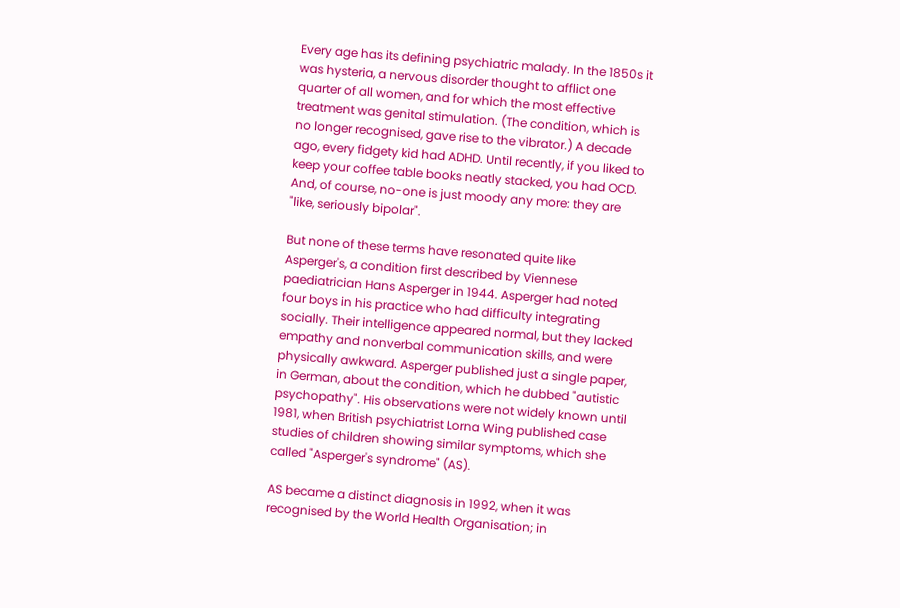Every age has its defining psychiatric malady. In the 1850s it was hysteria, a nervous disorder thought to afflict one quarter of all women, and for which the most effective treatment was genital stimulation. (The condition, which is no longer recognised, gave rise to the vibrator.) A decade ago, every fidgety kid had ADHD. Until recently, if you liked to keep your coffee table books neatly stacked, you had OCD. And, of course, no-one is just moody any more: they are "like, seriously bipolar".

But none of these terms have resonated quite like Asperger's, a condition first described by Viennese paediatrician Hans Asperger in 1944. Asperger had noted four boys in his practice who had difficulty integrating socially. Their intelligence appeared normal, but they lacked empathy and nonverbal communication skills, and were physically awkward. Asperger published just a single paper, in German, about the condition, which he dubbed "autistic psychopathy". His observations were not widely known until 1981, when British psychiatrist Lorna Wing published case studies of children showing similar symptoms, which she called "Asperger's syndrome" (AS).

AS became a distinct diagnosis in 1992, when it was recognised by the World Health Organisation; in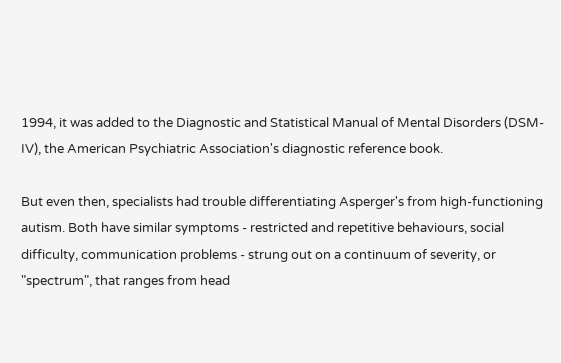1994, it was added to the Diagnostic and Statistical Manual of Mental Disorders (DSM-IV), the American Psychiatric Association's diagnostic reference book.

But even then, specialists had trouble differentiating Asperger's from high-functioning autism. Both have similar symptoms - restricted and repetitive behaviours, social difficulty, communication problems - strung out on a continuum of severity, or "spectrum", that ranges from head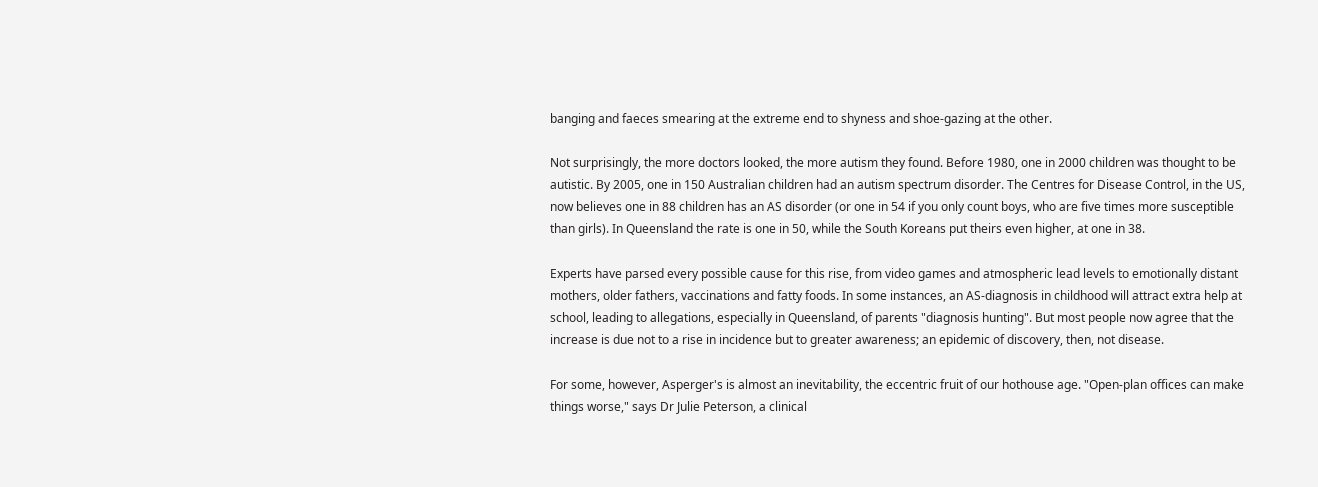banging and faeces smearing at the extreme end to shyness and shoe-gazing at the other.

Not surprisingly, the more doctors looked, the more autism they found. Before 1980, one in 2000 children was thought to be autistic. By 2005, one in 150 Australian children had an autism spectrum disorder. The Centres for Disease Control, in the US, now believes one in 88 children has an AS disorder (or one in 54 if you only count boys, who are five times more susceptible than girls). In Queensland the rate is one in 50, while the South Koreans put theirs even higher, at one in 38.

Experts have parsed every possible cause for this rise, from video games and atmospheric lead levels to emotionally distant mothers, older fathers, vaccinations and fatty foods. In some instances, an AS-diagnosis in childhood will attract extra help at school, leading to allegations, especially in Queensland, of parents "diagnosis hunting". But most people now agree that the increase is due not to a rise in incidence but to greater awareness; an epidemic of discovery, then, not disease.

For some, however, Asperger's is almost an inevitability, the eccentric fruit of our hothouse age. "Open-plan offices can make things worse," says Dr Julie Peterson, a clinical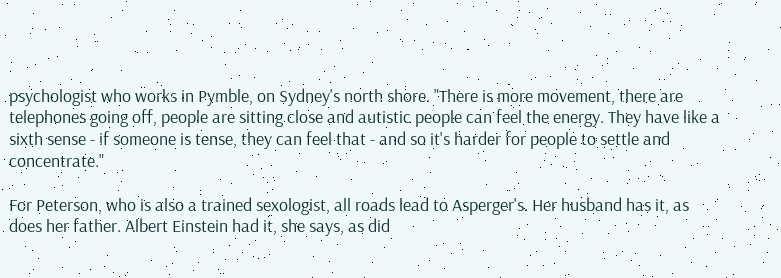psychologist who works in Pymble, on Sydney's north shore. "There is more movement, there are telephones going off, people are sitting close and autistic people can feel the energy. They have like a sixth sense - if someone is tense, they can feel that - and so it's harder for people to settle and concentrate."

For Peterson, who is also a trained sexologist, all roads lead to Asperger's. Her husband has it, as does her father. Albert Einstein had it, she says, as did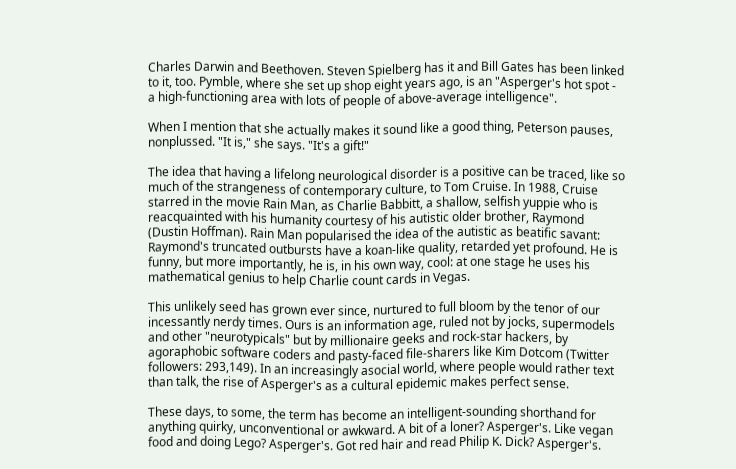Charles Darwin and Beethoven. Steven Spielberg has it and Bill Gates has been linked to it, too. Pymble, where she set up shop eight years ago, is an "Asperger's hot spot - a high-functioning area with lots of people of above-average intelligence".

When I mention that she actually makes it sound like a good thing, Peterson pauses, nonplussed. "It is," she says. "It's a gift!"

The idea that having a lifelong neurological disorder is a positive can be traced, like so much of the strangeness of contemporary culture, to Tom Cruise. In 1988, Cruise starred in the movie Rain Man, as Charlie Babbitt, a shallow, selfish yuppie who is reacquainted with his humanity courtesy of his autistic older brother, Raymond (Dustin Hoffman). Rain Man popularised the idea of the autistic as beatific savant: Raymond's truncated outbursts have a koan-like quality, retarded yet profound. He is funny, but more importantly, he is, in his own way, cool: at one stage he uses his mathematical genius to help Charlie count cards in Vegas.

This unlikely seed has grown ever since, nurtured to full bloom by the tenor of our incessantly nerdy times. Ours is an information age, ruled not by jocks, supermodels and other "neurotypicals" but by millionaire geeks and rock-star hackers, by agoraphobic software coders and pasty-faced file-sharers like Kim Dotcom (Twitter followers: 293,149). In an increasingly asocial world, where people would rather text than talk, the rise of Asperger's as a cultural epidemic makes perfect sense.

These days, to some, the term has become an intelligent-sounding shorthand for anything quirky, unconventional or awkward. A bit of a loner? Asperger's. Like vegan food and doing Lego? Asperger's. Got red hair and read Philip K. Dick? Asperger's.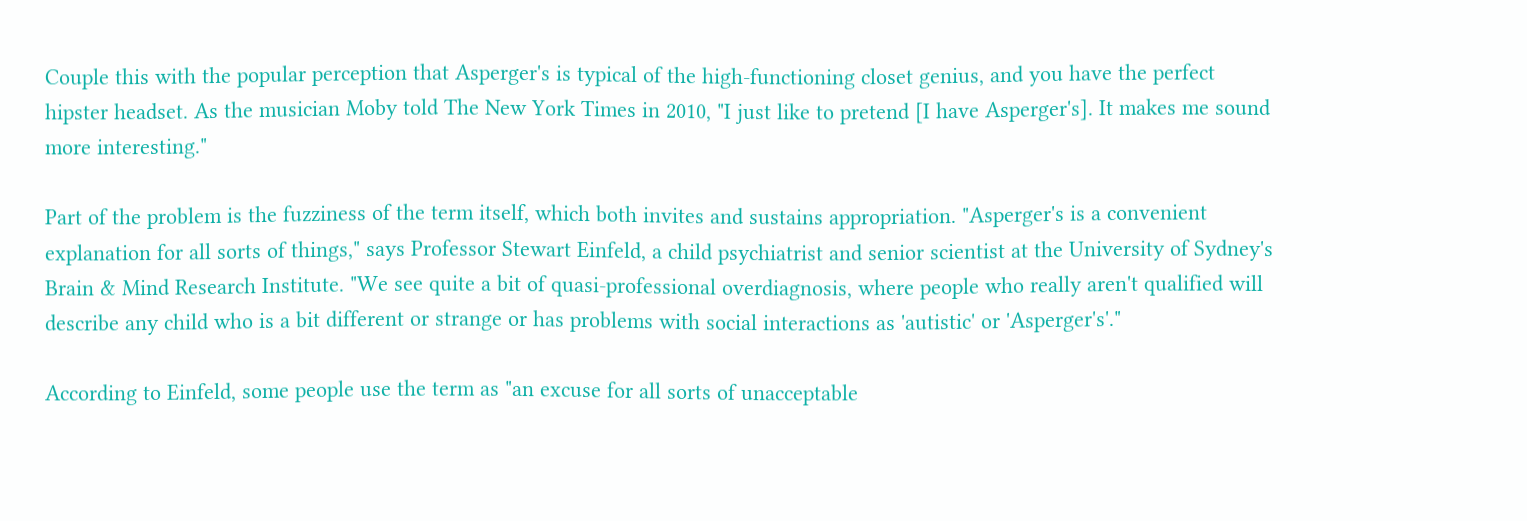Couple this with the popular perception that Asperger's is typical of the high-functioning closet genius, and you have the perfect hipster headset. As the musician Moby told The New York Times in 2010, "I just like to pretend [I have Asperger's]. It makes me sound more interesting."

Part of the problem is the fuzziness of the term itself, which both invites and sustains appropriation. "Asperger's is a convenient explanation for all sorts of things," says Professor Stewart Einfeld, a child psychiatrist and senior scientist at the University of Sydney's Brain & Mind Research Institute. "We see quite a bit of quasi-professional overdiagnosis, where people who really aren't qualified will describe any child who is a bit different or strange or has problems with social interactions as 'autistic' or 'Asperger's'."

According to Einfeld, some people use the term as "an excuse for all sorts of unacceptable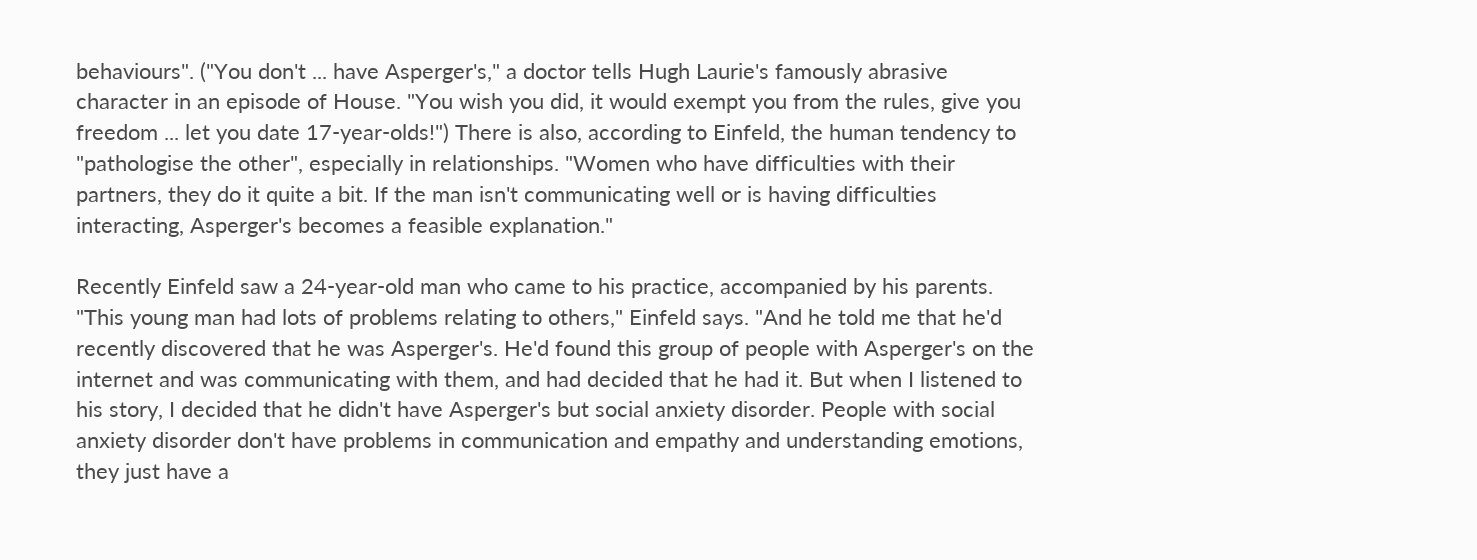behaviours". ("You don't ... have Asperger's," a doctor tells Hugh Laurie's famously abrasive character in an episode of House. "You wish you did, it would exempt you from the rules, give you freedom ... let you date 17-year-olds!") There is also, according to Einfeld, the human tendency to "pathologise the other", especially in relationships. "Women who have difficulties with their partners, they do it quite a bit. If the man isn't communicating well or is having difficulties interacting, Asperger's becomes a feasible explanation."

Recently Einfeld saw a 24-year-old man who came to his practice, accompanied by his parents. "This young man had lots of problems relating to others," Einfeld says. "And he told me that he'd recently discovered that he was Asperger's. He'd found this group of people with Asperger's on the internet and was communicating with them, and had decided that he had it. But when I listened to his story, I decided that he didn't have Asperger's but social anxiety disorder. People with social anxiety disorder don't have problems in communication and empathy and understanding emotions, they just have a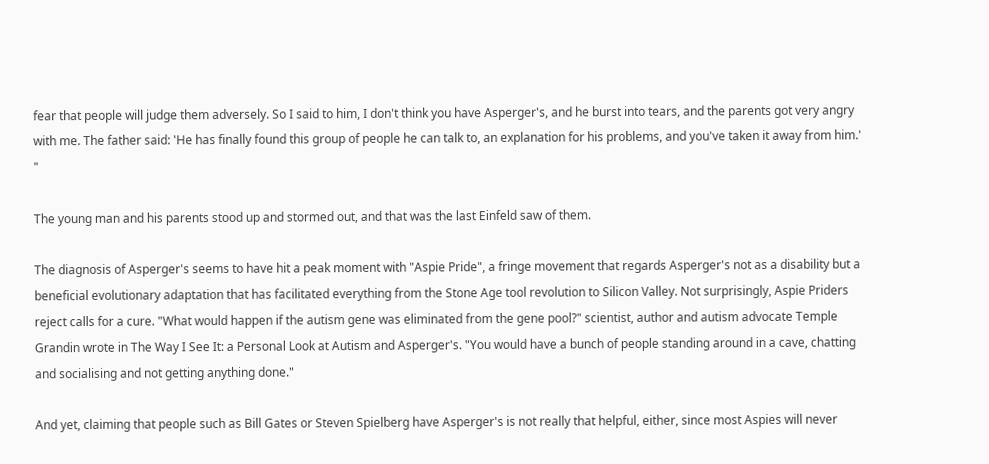fear that people will judge them adversely. So I said to him, I don't think you have Asperger's, and he burst into tears, and the parents got very angry with me. The father said: 'He has finally found this group of people he can talk to, an explanation for his problems, and you've taken it away from him.' "

The young man and his parents stood up and stormed out, and that was the last Einfeld saw of them.

The diagnosis of Asperger's seems to have hit a peak moment with "Aspie Pride", a fringe movement that regards Asperger's not as a disability but a beneficial evolutionary adaptation that has facilitated everything from the Stone Age tool revolution to Silicon Valley. Not surprisingly, Aspie Priders reject calls for a cure. "What would happen if the autism gene was eliminated from the gene pool?" scientist, author and autism advocate Temple Grandin wrote in The Way I See It: a Personal Look at Autism and Asperger's. "You would have a bunch of people standing around in a cave, chatting and socialising and not getting anything done."

And yet, claiming that people such as Bill Gates or Steven Spielberg have Asperger's is not really that helpful, either, since most Aspies will never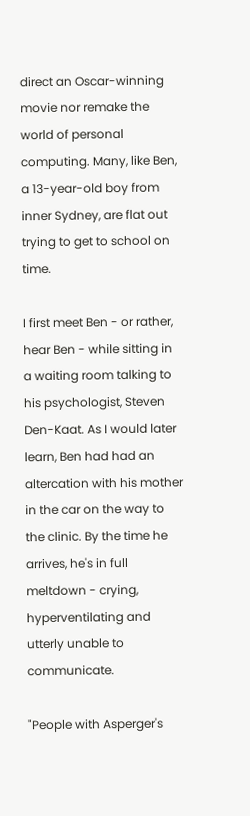direct an Oscar-winning movie nor remake the world of personal computing. Many, like Ben, a 13-year-old boy from inner Sydney, are flat out trying to get to school on time.

I first meet Ben - or rather, hear Ben - while sitting in a waiting room talking to his psychologist, Steven Den-Kaat. As I would later learn, Ben had had an altercation with his mother in the car on the way to the clinic. By the time he arrives, he's in full meltdown - crying, hyperventilating and utterly unable to communicate.

"People with Asperger's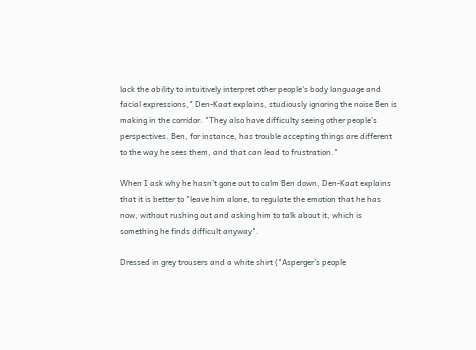lack the ability to intuitively interpret other people's body language and facial expressions," Den-Kaat explains, studiously ignoring the noise Ben is making in the corridor. "They also have difficulty seeing other people's perspectives. Ben, for instance, has trouble accepting things are different to the way he sees them, and that can lead to frustration."

When I ask why he hasn't gone out to calm Ben down, Den-Kaat explains that it is better to "leave him alone, to regulate the emotion that he has now, without rushing out and asking him to talk about it, which is something he finds difficult anyway".

Dressed in grey trousers and a white shirt ("Asperger's people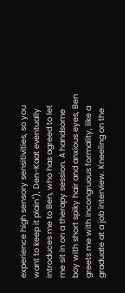experience high sensory sensitivities, so you want to keep it plain"), Den-Kaat eventually introduces me to Ben, who has agreed to let me sit in on a therapy session. A handsome boy with short spiky hair and anxious eyes, Ben greets me with incongruous formality, like a graduate at a job interview. Kneeling on the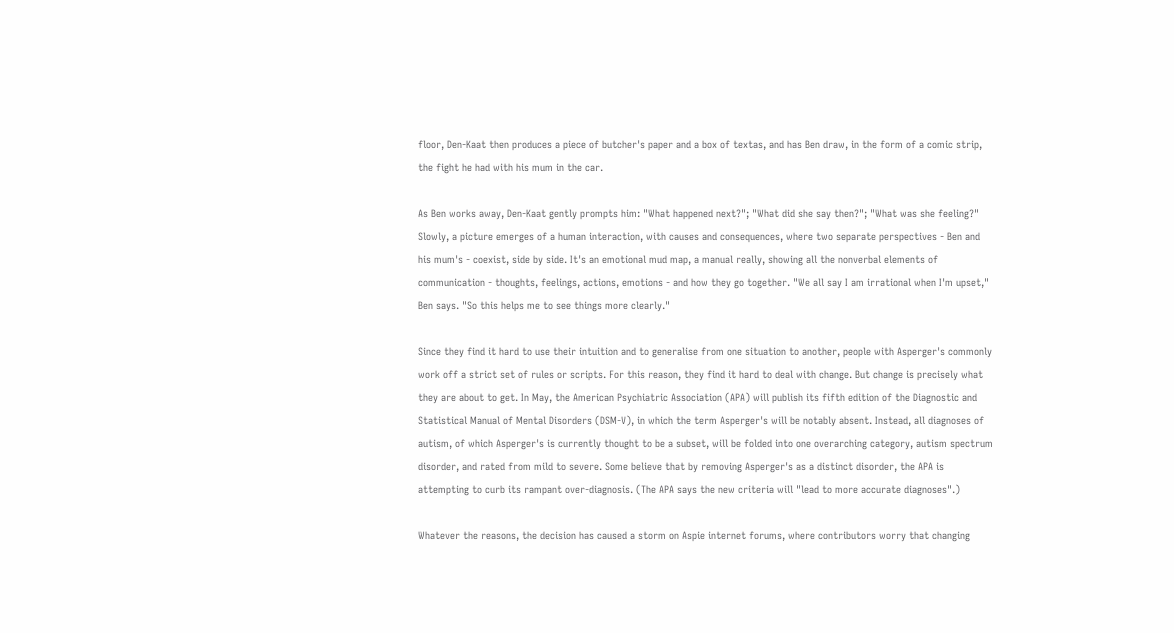floor, Den-Kaat then produces a piece of butcher's paper and a box of textas, and has Ben draw, in the form of a comic strip, the fight he had with his mum in the car.

As Ben works away, Den-Kaat gently prompts him: "What happened next?"; "What did she say then?"; "What was she feeling?" Slowly, a picture emerges of a human interaction, with causes and consequences, where two separate perspectives - Ben and his mum's - coexist, side by side. It's an emotional mud map, a manual really, showing all the nonverbal elements of communication - thoughts, feelings, actions, emotions - and how they go together. "We all say I am irrational when I'm upset," Ben says. "So this helps me to see things more clearly."

Since they find it hard to use their intuition and to generalise from one situation to another, people with Asperger's commonly work off a strict set of rules or scripts. For this reason, they find it hard to deal with change. But change is precisely what they are about to get. In May, the American Psychiatric Association (APA) will publish its fifth edition of the Diagnostic and Statistical Manual of Mental Disorders (DSM-V), in which the term Asperger's will be notably absent. Instead, all diagnoses of autism, of which Asperger's is currently thought to be a subset, will be folded into one overarching category, autism spectrum disorder, and rated from mild to severe. Some believe that by removing Asperger's as a distinct disorder, the APA is attempting to curb its rampant over-diagnosis. (The APA says the new criteria will "lead to more accurate diagnoses".)

Whatever the reasons, the decision has caused a storm on Aspie internet forums, where contributors worry that changing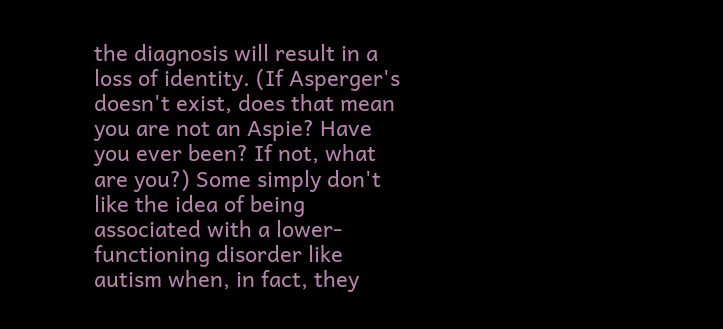the diagnosis will result in a loss of identity. (If Asperger's doesn't exist, does that mean you are not an Aspie? Have you ever been? If not, what are you?) Some simply don't like the idea of being associated with a lower-functioning disorder like autism when, in fact, they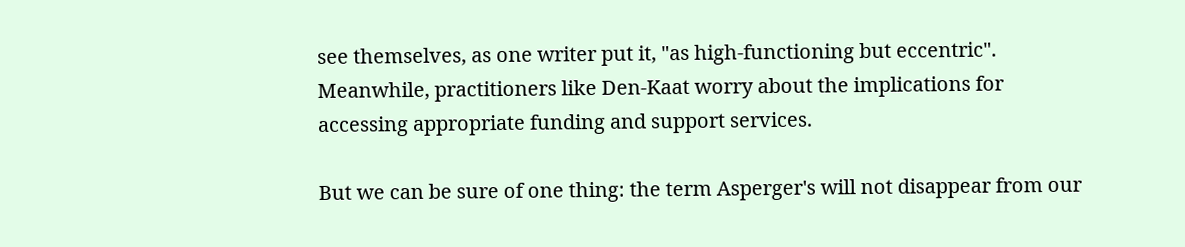see themselves, as one writer put it, "as high-functioning but eccentric". Meanwhile, practitioners like Den-Kaat worry about the implications for accessing appropriate funding and support services.

But we can be sure of one thing: the term Asperger's will not disappear from our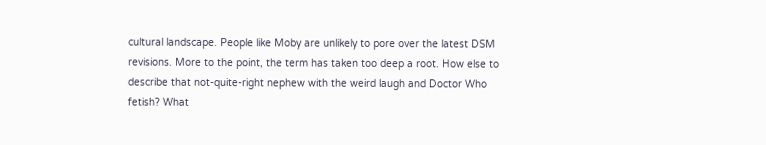cultural landscape. People like Moby are unlikely to pore over the latest DSM revisions. More to the point, the term has taken too deep a root. How else to describe that not-quite-right nephew with the weird laugh and Doctor Who fetish? What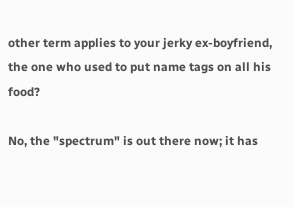other term applies to your jerky ex-boyfriend, the one who used to put name tags on all his food?

No, the "spectrum" is out there now; it has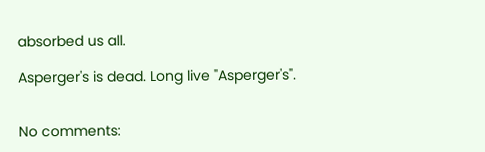absorbed us all.

Asperger's is dead. Long live "Asperger's".


No comments: